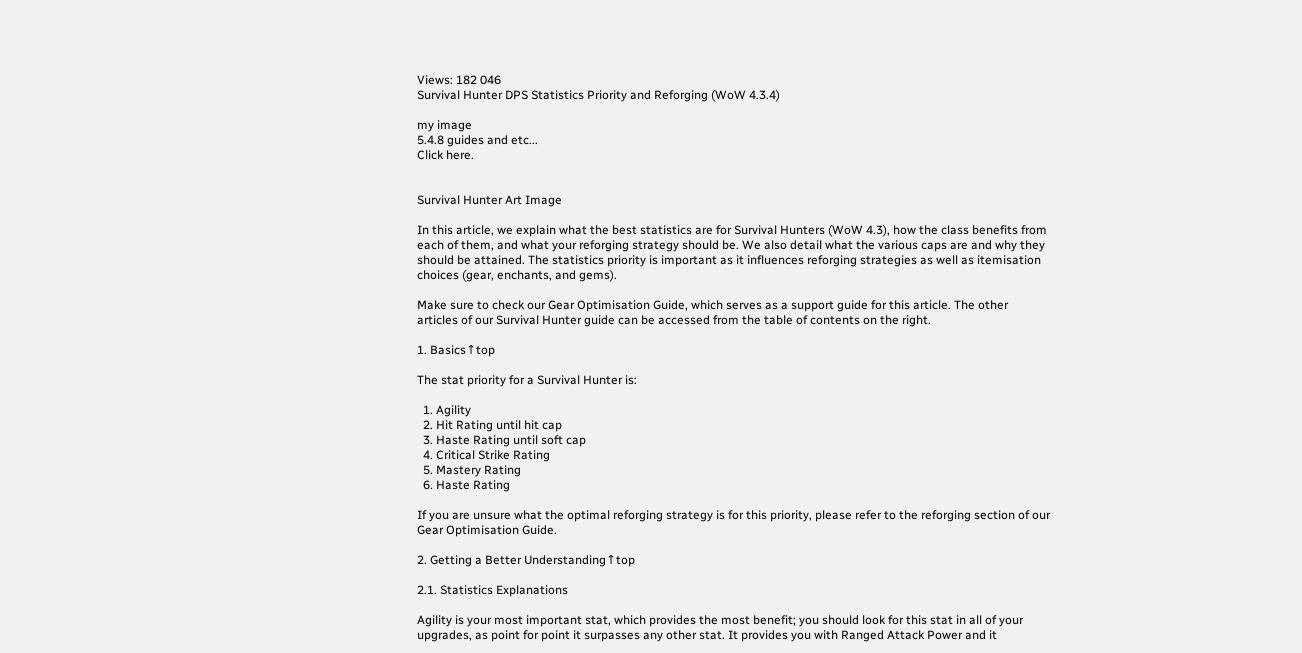Views: 182 046
Survival Hunter DPS Statistics Priority and Reforging (WoW 4.3.4)

my image
5.4.8 guides and etc...
Click here.


Survival Hunter Art Image

In this article, we explain what the best statistics are for Survival Hunters (WoW 4.3), how the class benefits from each of them, and what your reforging strategy should be. We also detail what the various caps are and why they should be attained. The statistics priority is important as it influences reforging strategies as well as itemisation choices (gear, enchants, and gems).

Make sure to check our Gear Optimisation Guide, which serves as a support guide for this article. The other articles of our Survival Hunter guide can be accessed from the table of contents on the right.

1. Basics↑top

The stat priority for a Survival Hunter is:

  1. Agility
  2. Hit Rating until hit cap
  3. Haste Rating until soft cap
  4. Critical Strike Rating
  5. Mastery Rating
  6. Haste Rating

If you are unsure what the optimal reforging strategy is for this priority, please refer to the reforging section of our Gear Optimisation Guide.

2. Getting a Better Understanding↑top

2.1. Statistics Explanations

Agility is your most important stat, which provides the most benefit; you should look for this stat in all of your upgrades, as point for point it surpasses any other stat. It provides you with Ranged Attack Power and it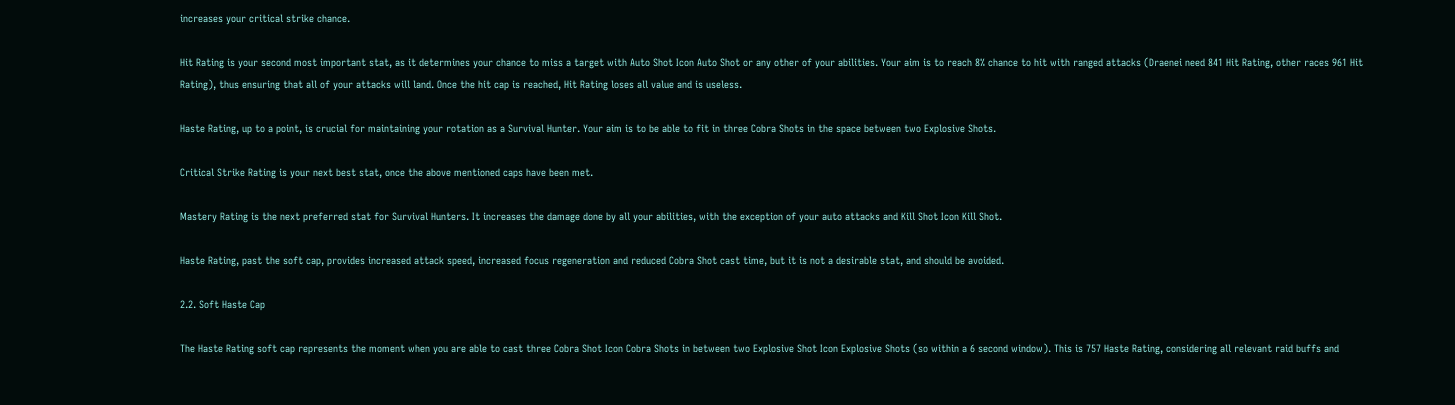increases your critical strike chance.

Hit Rating is your second most important stat, as it determines your chance to miss a target with Auto Shot Icon Auto Shot or any other of your abilities. Your aim is to reach 8% chance to hit with ranged attacks (Draenei need 841 Hit Rating, other races 961 Hit Rating), thus ensuring that all of your attacks will land. Once the hit cap is reached, Hit Rating loses all value and is useless.

Haste Rating, up to a point, is crucial for maintaining your rotation as a Survival Hunter. Your aim is to be able to fit in three Cobra Shots in the space between two Explosive Shots.

Critical Strike Rating is your next best stat, once the above mentioned caps have been met.

Mastery Rating is the next preferred stat for Survival Hunters. It increases the damage done by all your abilities, with the exception of your auto attacks and Kill Shot Icon Kill Shot.

Haste Rating, past the soft cap, provides increased attack speed, increased focus regeneration and reduced Cobra Shot cast time, but it is not a desirable stat, and should be avoided.

2.2. Soft Haste Cap

The Haste Rating soft cap represents the moment when you are able to cast three Cobra Shot Icon Cobra Shots in between two Explosive Shot Icon Explosive Shots (so within a 6 second window). This is 757 Haste Rating, considering all relevant raid buffs and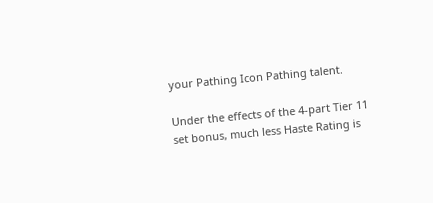your Pathing Icon Pathing talent.

Under the effects of the 4-part Tier 11 set bonus, much less Haste Rating is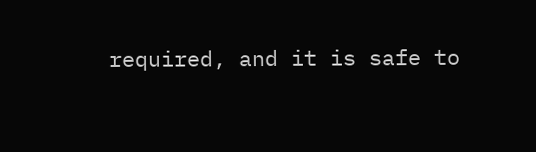required, and it is safe to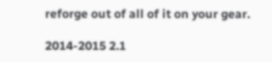reforge out of all of it on your gear.

2014-2015 2.1